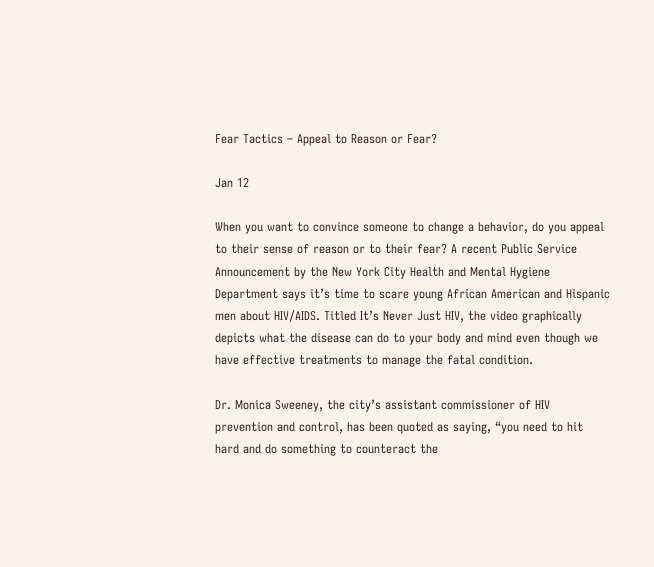Fear Tactics – Appeal to Reason or Fear?

Jan 12

When you want to convince someone to change a behavior, do you appeal to their sense of reason or to their fear? A recent Public Service Announcement by the New York City Health and Mental Hygiene Department says it’s time to scare young African American and Hispanic men about HIV/AIDS. Titled It’s Never Just HIV, the video graphically depicts what the disease can do to your body and mind even though we have effective treatments to manage the fatal condition.

Dr. Monica Sweeney, the city’s assistant commissioner of HIV prevention and control, has been quoted as saying, “you need to hit hard and do something to counteract the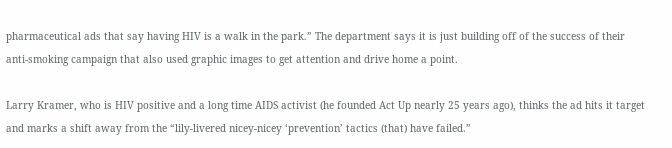pharmaceutical ads that say having HIV is a walk in the park.” The department says it is just building off of the success of their anti-smoking campaign that also used graphic images to get attention and drive home a point.

Larry Kramer, who is HIV positive and a long time AIDS activist (he founded Act Up nearly 25 years ago), thinks the ad hits it target and marks a shift away from the “lily-livered nicey-nicey ‘prevention’ tactics (that) have failed.”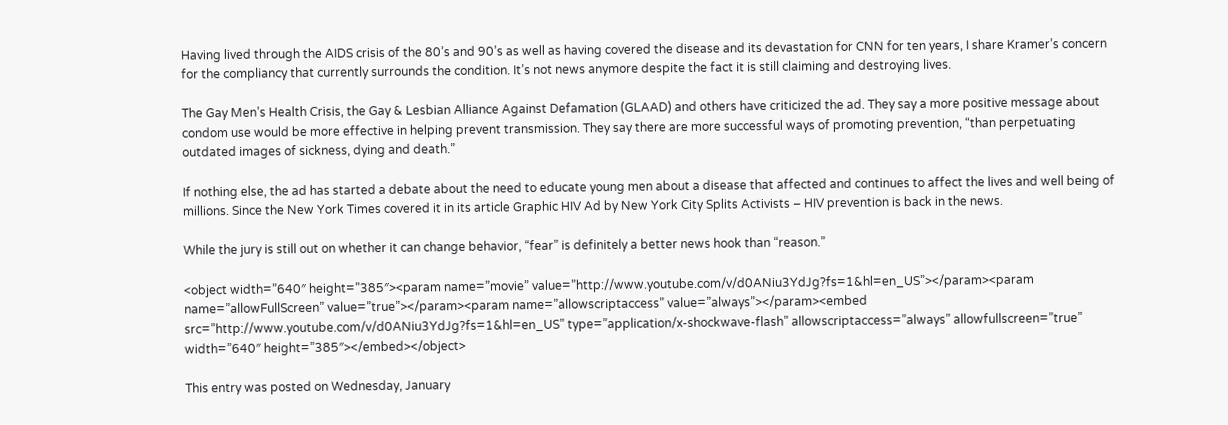Having lived through the AIDS crisis of the 80’s and 90’s as well as having covered the disease and its devastation for CNN for ten years, I share Kramer’s concern for the compliancy that currently surrounds the condition. It’s not news anymore despite the fact it is still claiming and destroying lives.

The Gay Men’s Health Crisis, the Gay & Lesbian Alliance Against Defamation (GLAAD) and others have criticized the ad. They say a more positive message about condom use would be more effective in helping prevent transmission. They say there are more successful ways of promoting prevention, “than perpetuating outdated images of sickness, dying and death.”

If nothing else, the ad has started a debate about the need to educate young men about a disease that affected and continues to affect the lives and well being of millions. Since the New York Times covered it in its article Graphic HIV Ad by New York City Splits Activists – HIV prevention is back in the news.

While the jury is still out on whether it can change behavior, “fear” is definitely a better news hook than “reason.”

<object width=”640″ height=”385″><param name=”movie” value=”http://www.youtube.com/v/d0ANiu3YdJg?fs=1&hl=en_US”></param><param name=”allowFullScreen” value=”true”></param><param name=”allowscriptaccess” value=”always”></param><embed src=”http://www.youtube.com/v/d0ANiu3YdJg?fs=1&hl=en_US” type=”application/x-shockwave-flash” allowscriptaccess=”always” allowfullscreen=”true” width=”640″ height=”385″></embed></object>

This entry was posted on Wednesday, January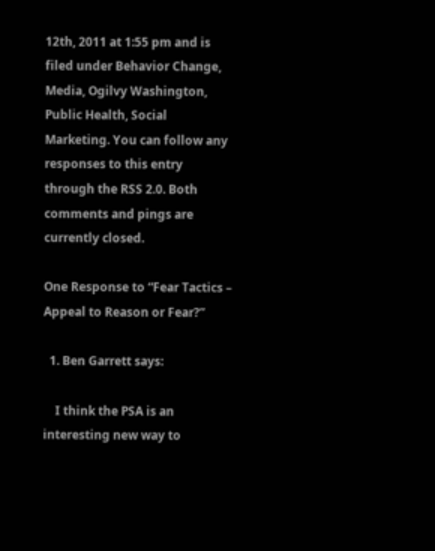12th, 2011 at 1:55 pm and is filed under Behavior Change, Media, Ogilvy Washington, Public Health, Social Marketing. You can follow any responses to this entry through the RSS 2.0. Both comments and pings are currently closed.

One Response to “Fear Tactics – Appeal to Reason or Fear?”

  1. Ben Garrett says:

    I think the PSA is an interesting new way to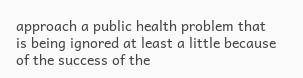approach a public health problem that is being ignored at least a little because of the success of the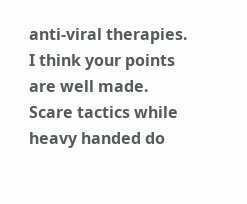anti-viral therapies. I think your points are well made. Scare tactics while heavy handed do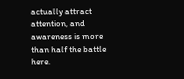actually attract attention, and awareness is more than half the battle here.